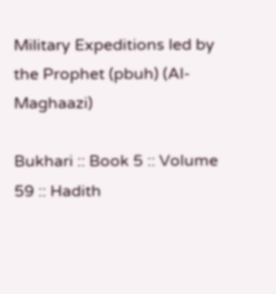Military Expeditions led by the Prophet (pbuh) (Al-Maghaazi)

Bukhari :: Book 5 :: Volume 59 :: Hadith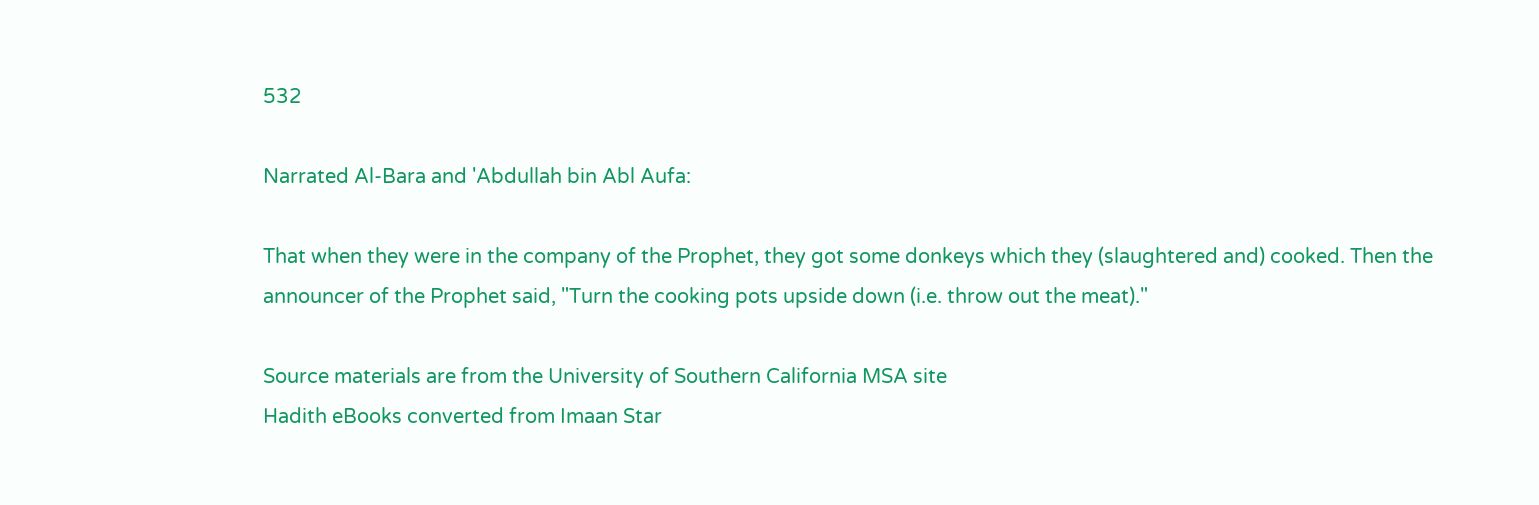532

Narrated Al-Bara and 'Abdullah bin Abl Aufa:

That when they were in the company of the Prophet, they got some donkeys which they (slaughtered and) cooked. Then the announcer of the Prophet said, "Turn the cooking pots upside down (i.e. throw out the meat)."

Source materials are from the University of Southern California MSA site
Hadith eBooks converted from Imaan Star